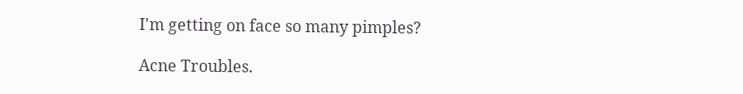I'm getting on face so many pimples?

Acne Troubles.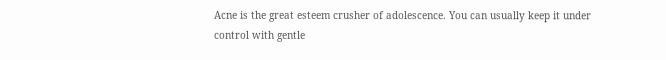Acne is the great esteem crusher of adolescence. You can usually keep it under control with gentle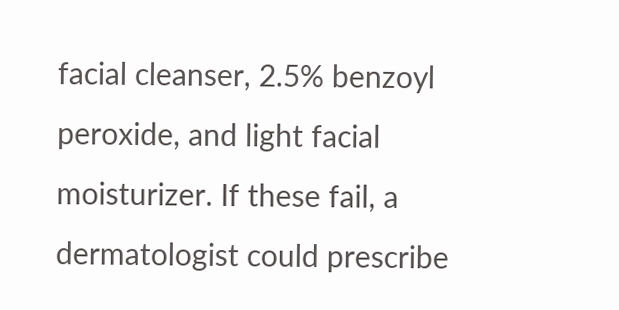facial cleanser, 2.5% benzoyl peroxide, and light facial moisturizer. If these fail, a dermatologist could prescribe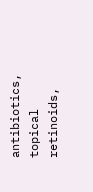antibiotics, topical retinoids,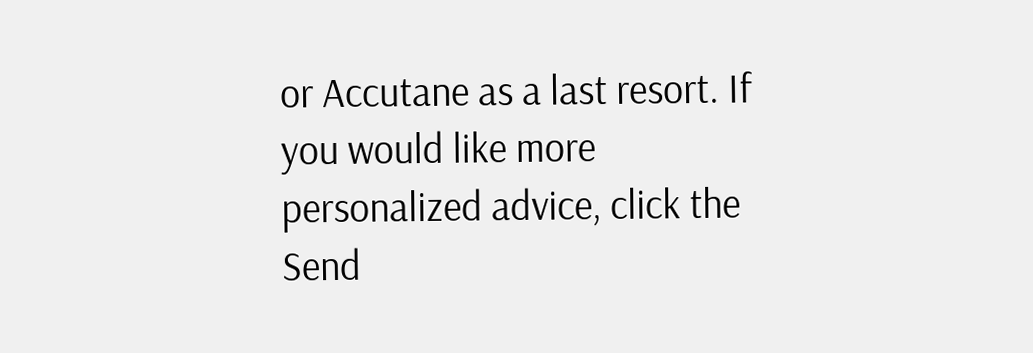or Accutane as a last resort. If you would like more personalized advice, click the Send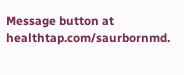Message button at healthtap.com/saurbornmd.